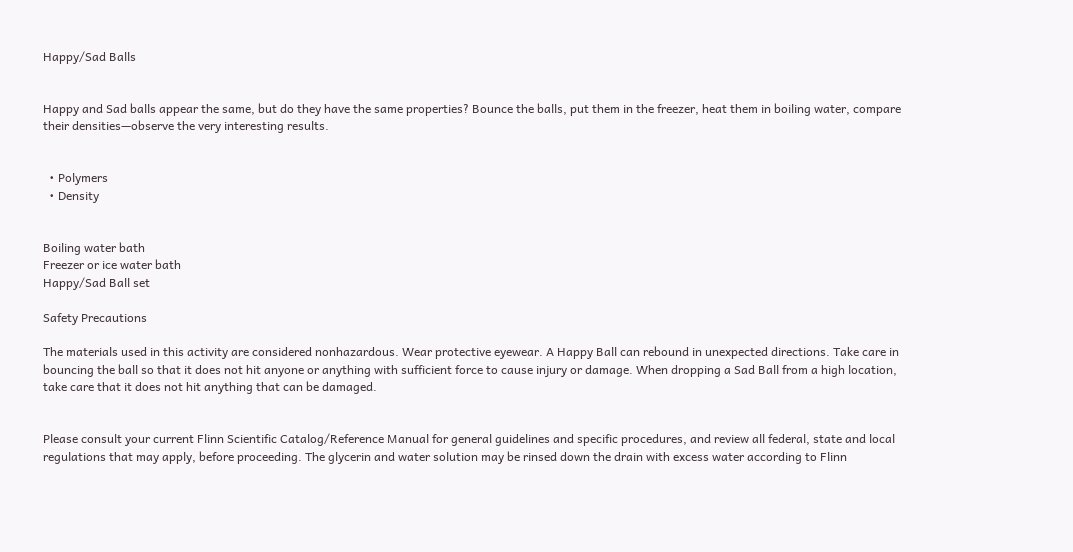Happy/Sad Balls


Happy and Sad balls appear the same, but do they have the same properties? Bounce the balls, put them in the freezer, heat them in boiling water, compare their densities—observe the very interesting results.


  • Polymers
  • Density


Boiling water bath
Freezer or ice water bath
Happy/Sad Ball set

Safety Precautions

The materials used in this activity are considered nonhazardous. Wear protective eyewear. A Happy Ball can rebound in unexpected directions. Take care in bouncing the ball so that it does not hit anyone or anything with sufficient force to cause injury or damage. When dropping a Sad Ball from a high location, take care that it does not hit anything that can be damaged.


Please consult your current Flinn Scientific Catalog/Reference Manual for general guidelines and specific procedures, and review all federal, state and local regulations that may apply, before proceeding. The glycerin and water solution may be rinsed down the drain with excess water according to Flinn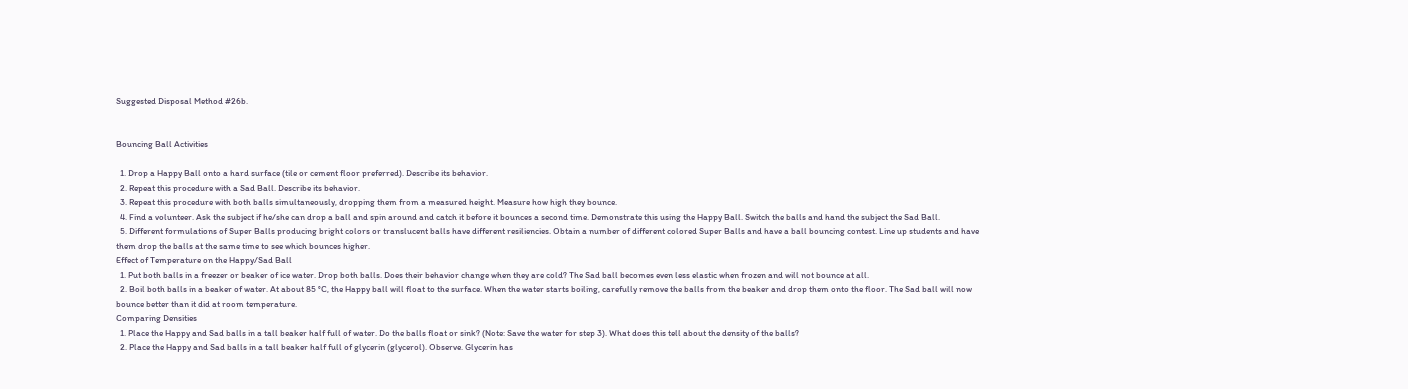Suggested Disposal Method #26b.


Bouncing Ball Activities

  1. Drop a Happy Ball onto a hard surface (tile or cement floor preferred). Describe its behavior.
  2. Repeat this procedure with a Sad Ball. Describe its behavior.
  3. Repeat this procedure with both balls simultaneously, dropping them from a measured height. Measure how high they bounce.
  4. Find a volunteer. Ask the subject if he/she can drop a ball and spin around and catch it before it bounces a second time. Demonstrate this using the Happy Ball. Switch the balls and hand the subject the Sad Ball.
  5. Different formulations of Super Balls producing bright colors or translucent balls have different resiliencies. Obtain a number of different colored Super Balls and have a ball bouncing contest. Line up students and have them drop the balls at the same time to see which bounces higher.
Effect of Temperature on the Happy/Sad Ball
  1. Put both balls in a freezer or beaker of ice water. Drop both balls. Does their behavior change when they are cold? The Sad ball becomes even less elastic when frozen and will not bounce at all.
  2. Boil both balls in a beaker of water. At about 85 °C, the Happy ball will float to the surface. When the water starts boiling, carefully remove the balls from the beaker and drop them onto the floor. The Sad ball will now bounce better than it did at room temperature.
Comparing Densities
  1. Place the Happy and Sad balls in a tall beaker half full of water. Do the balls float or sink? (Note: Save the water for step 3). What does this tell about the density of the balls?
  2. Place the Happy and Sad balls in a tall beaker half full of glycerin (glycerol). Observe. Glycerin has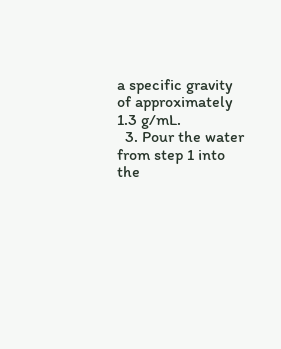a specific gravity of approximately 1.3 g/mL.
  3. Pour the water from step 1 into the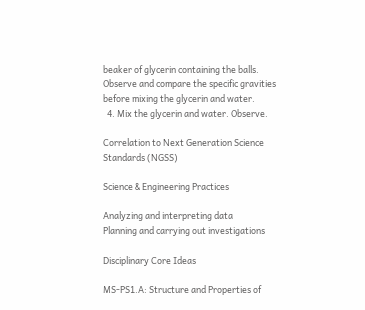beaker of glycerin containing the balls. Observe and compare the specific gravities before mixing the glycerin and water.
  4. Mix the glycerin and water. Observe.

Correlation to Next Generation Science Standards (NGSS)

Science & Engineering Practices

Analyzing and interpreting data
Planning and carrying out investigations

Disciplinary Core Ideas

MS-PS1.A: Structure and Properties of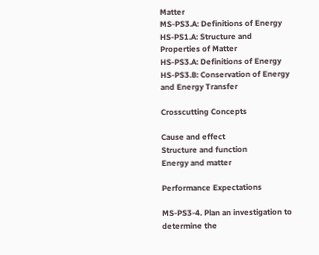Matter
MS-PS3.A: Definitions of Energy
HS-PS1.A: Structure and Properties of Matter
HS-PS3.A: Definitions of Energy
HS-PS3.B: Conservation of Energy and Energy Transfer

Crosscutting Concepts

Cause and effect
Structure and function
Energy and matter

Performance Expectations

MS-PS3-4. Plan an investigation to determine the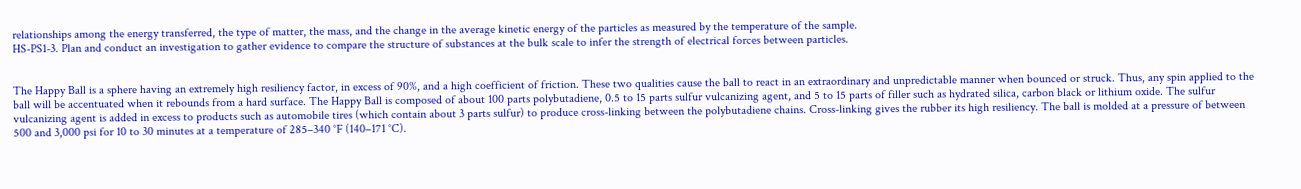relationships among the energy transferred, the type of matter, the mass, and the change in the average kinetic energy of the particles as measured by the temperature of the sample.
HS-PS1-3. Plan and conduct an investigation to gather evidence to compare the structure of substances at the bulk scale to infer the strength of electrical forces between particles.


The Happy Ball is a sphere having an extremely high resiliency factor, in excess of 90%, and a high coefficient of friction. These two qualities cause the ball to react in an extraordinary and unpredictable manner when bounced or struck. Thus, any spin applied to the ball will be accentuated when it rebounds from a hard surface. The Happy Ball is composed of about 100 parts polybutadiene, 0.5 to 15 parts sulfur vulcanizing agent, and 5 to 15 parts of filler such as hydrated silica, carbon black or lithium oxide. The sulfur vulcanizing agent is added in excess to products such as automobile tires (which contain about 3 parts sulfur) to produce cross-linking between the polybutadiene chains. Cross-linking gives the rubber its high resiliency. The ball is molded at a pressure of between 500 and 3,000 psi for 10 to 30 minutes at a temperature of 285–340 °F (140–171 °C).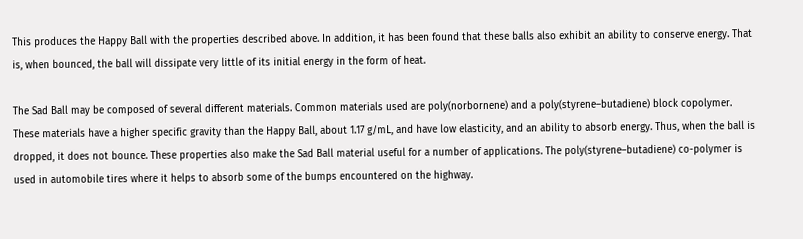This produces the Happy Ball with the properties described above. In addition, it has been found that these balls also exhibit an ability to conserve energy. That is, when bounced, the ball will dissipate very little of its initial energy in the form of heat.

The Sad Ball may be composed of several different materials. Common materials used are poly(norbornene) and a poly(styrene–butadiene) block copolymer. These materials have a higher specific gravity than the Happy Ball, about 1.17 g/mL, and have low elasticity, and an ability to absorb energy. Thus, when the ball is dropped, it does not bounce. These properties also make the Sad Ball material useful for a number of applications. The poly(styrene–butadiene) co-polymer is used in automobile tires where it helps to absorb some of the bumps encountered on the highway.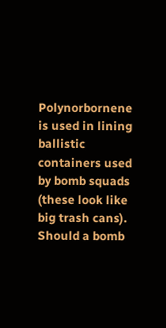Polynorbornene is used in lining ballistic containers used by bomb squads (these look like big trash cans). Should a bomb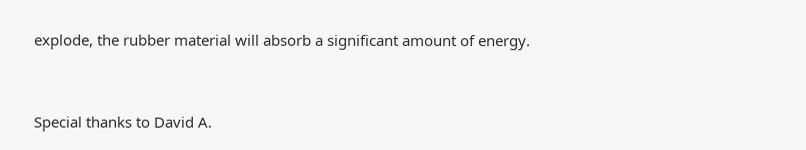explode, the rubber material will absorb a significant amount of energy.


Special thanks to David A.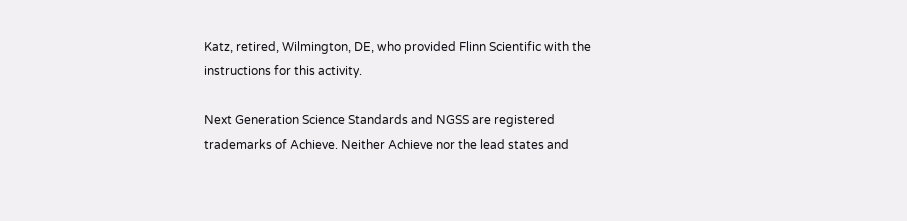Katz, retired, Wilmington, DE, who provided Flinn Scientific with the instructions for this activity.

Next Generation Science Standards and NGSS are registered trademarks of Achieve. Neither Achieve nor the lead states and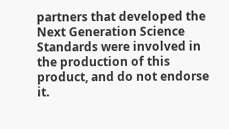partners that developed the Next Generation Science Standards were involved in the production of this product, and do not endorse it.